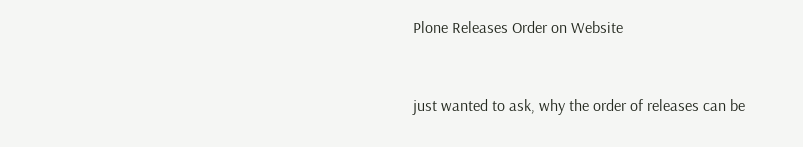Plone Releases Order on Website


just wanted to ask, why the order of releases can be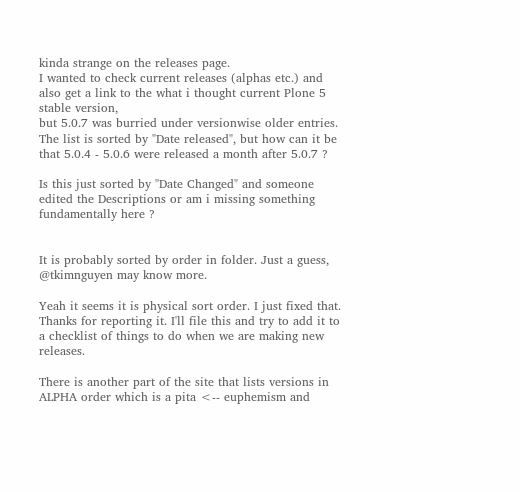kinda strange on the releases page.
I wanted to check current releases (alphas etc.) and also get a link to the what i thought current Plone 5 stable version,
but 5.0.7 was burried under versionwise older entries.
The list is sorted by "Date released", but how can it be that 5.0.4 - 5.0.6 were released a month after 5.0.7 ?

Is this just sorted by "Date Changed" and someone edited the Descriptions or am i missing something fundamentally here ?


It is probably sorted by order in folder. Just a guess, @tkimnguyen may know more.

Yeah it seems it is physical sort order. I just fixed that. Thanks for reporting it. I'll file this and try to add it to a checklist of things to do when we are making new releases.

There is another part of the site that lists versions in ALPHA order which is a pita <-- euphemism and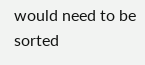would need to be sorted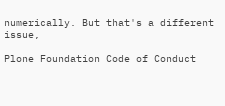numerically. But that's a different issue,

Plone Foundation Code of Conduct